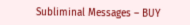Subliminal Messages – BUY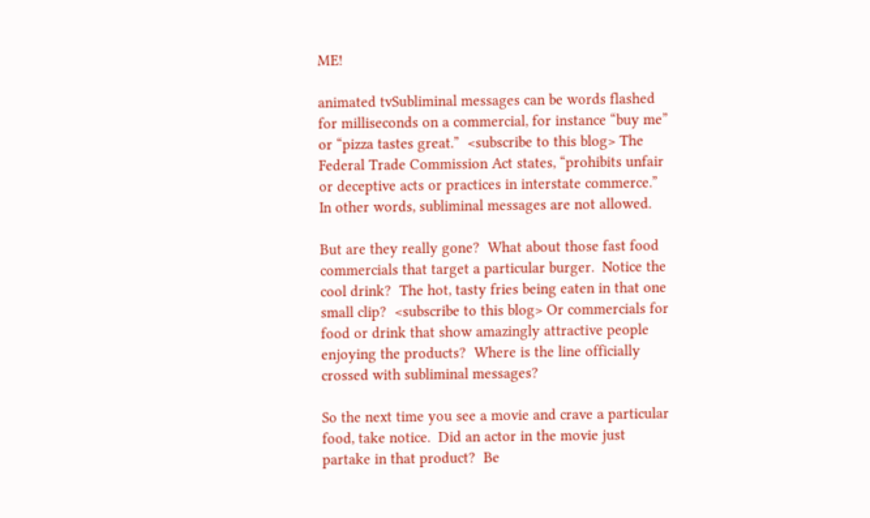ME!

animated tvSubliminal messages can be words flashed for milliseconds on a commercial, for instance “buy me” or “pizza tastes great.”  <subscribe to this blog> The Federal Trade Commission Act states, “prohibits unfair or deceptive acts or practices in interstate commerce.”   In other words, subliminal messages are not allowed.

But are they really gone?  What about those fast food commercials that target a particular burger.  Notice the cool drink?  The hot, tasty fries being eaten in that one small clip?  <subscribe to this blog> Or commercials for food or drink that show amazingly attractive people enjoying the products?  Where is the line officially crossed with subliminal messages?

So the next time you see a movie and crave a particular food, take notice.  Did an actor in the movie just partake in that product?  Be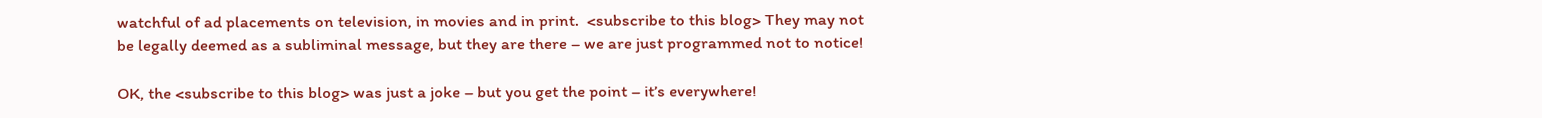watchful of ad placements on television, in movies and in print.  <subscribe to this blog> They may not be legally deemed as a subliminal message, but they are there – we are just programmed not to notice!

OK, the <subscribe to this blog> was just a joke – but you get the point – it’s everywhere!